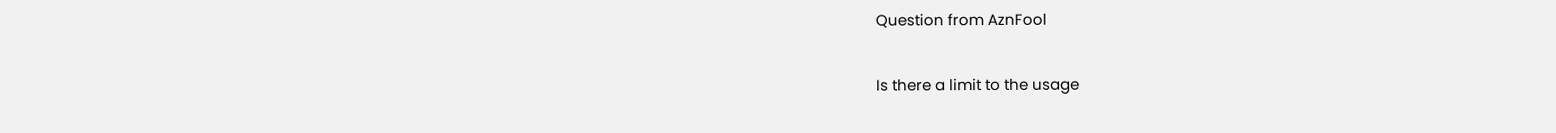Question from AznFool

Is there a limit to the usage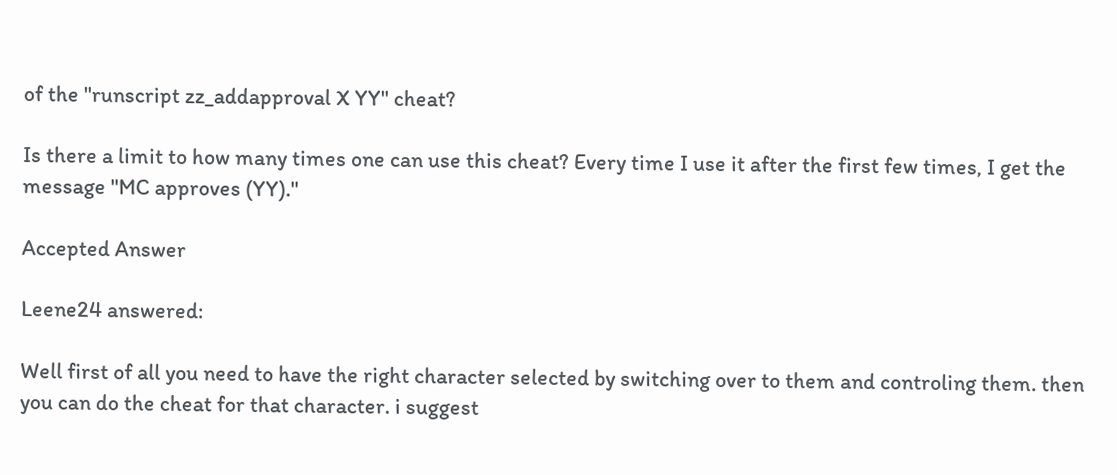of the "runscript zz_addapproval X YY" cheat?

Is there a limit to how many times one can use this cheat? Every time I use it after the first few times, I get the message "MC approves (YY)."

Accepted Answer

Leene24 answered:

Well first of all you need to have the right character selected by switching over to them and controling them. then you can do the cheat for that character. i suggest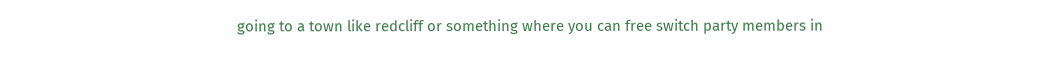going to a town like redcliff or something where you can free switch party members in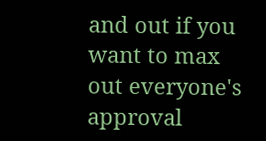and out if you want to max out everyone's approval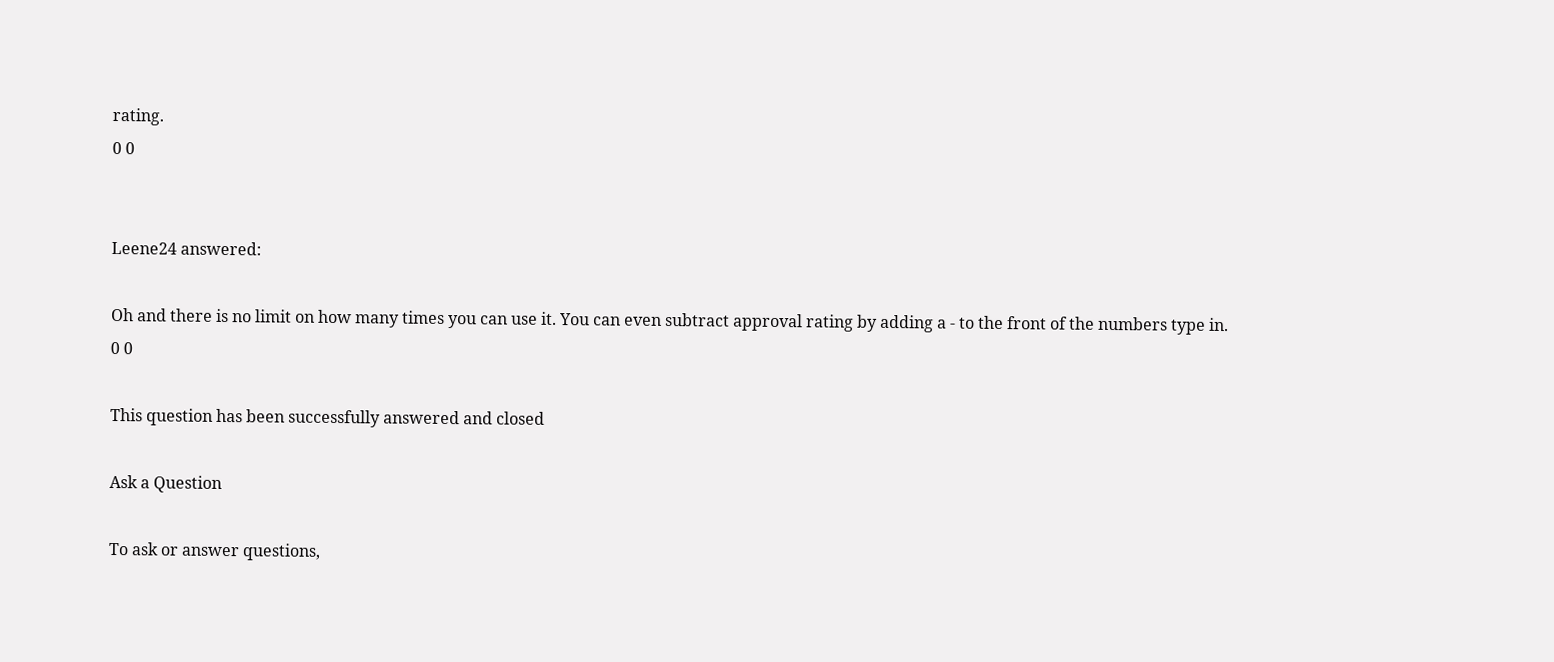rating.
0 0


Leene24 answered:

Oh and there is no limit on how many times you can use it. You can even subtract approval rating by adding a - to the front of the numbers type in.
0 0

This question has been successfully answered and closed

Ask a Question

To ask or answer questions,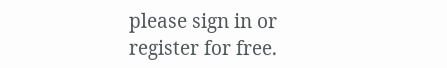please sign in or register for free.